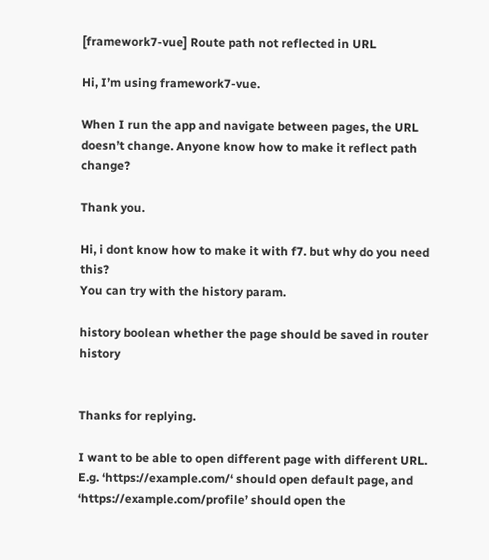[framework7-vue] Route path not reflected in URL

Hi, I’m using framework7-vue.

When I run the app and navigate between pages, the URL doesn’t change. Anyone know how to make it reflect path change?

Thank you.

Hi, i dont know how to make it with f7. but why do you need this?
You can try with the history param.

history boolean whether the page should be saved in router history


Thanks for replying.

I want to be able to open different page with different URL. E.g. ‘https://example.com/‘ should open default page, and ‘https://example.com/profile’ should open the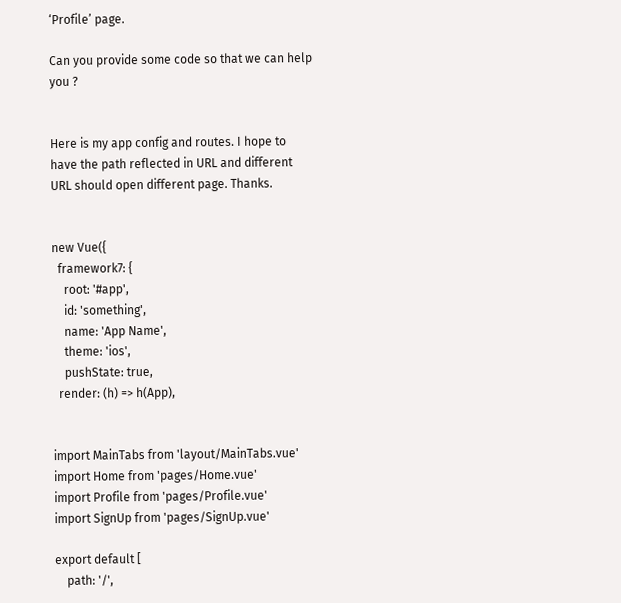‘Profile’ page.

Can you provide some code so that we can help you ?


Here is my app config and routes. I hope to have the path reflected in URL and different URL should open different page. Thanks.


new Vue({
  framework7: {
    root: '#app',
    id: 'something',
    name: 'App Name',
    theme: 'ios',
    pushState: true,
  render: (h) => h(App),


import MainTabs from 'layout/MainTabs.vue'
import Home from 'pages/Home.vue'
import Profile from 'pages/Profile.vue'
import SignUp from 'pages/SignUp.vue'

export default [
    path: '/',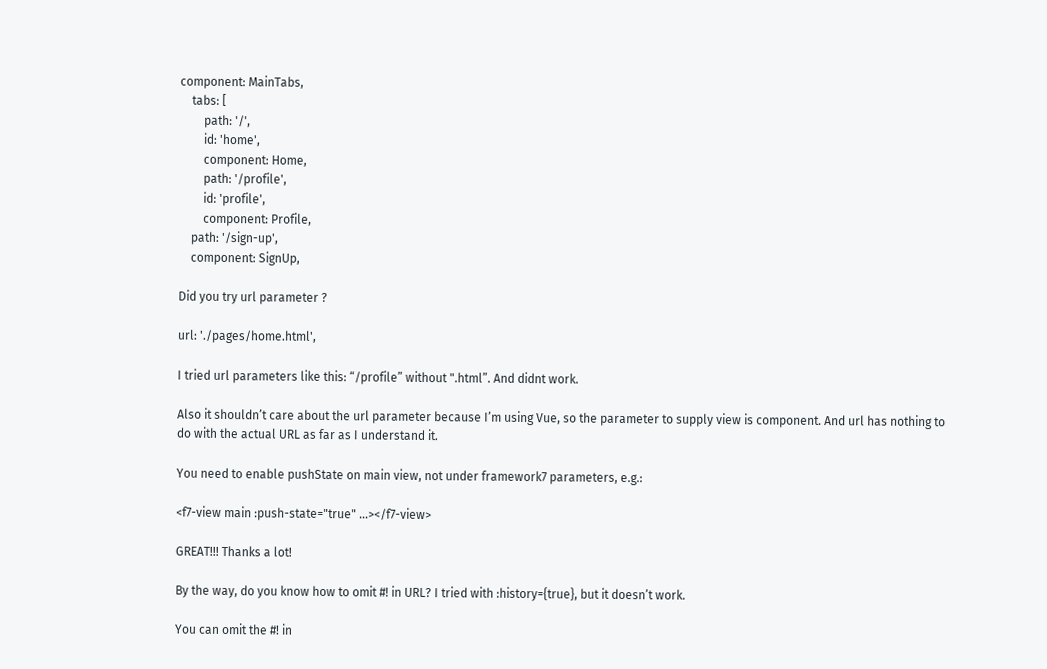component: MainTabs,
    tabs: [
        path: '/',
        id: 'home',
        component: Home,
        path: '/profile',
        id: 'profile',
        component: Profile,
    path: '/sign-up',
    component: SignUp,

Did you try url parameter ?

url: './pages/home.html',

I tried url parameters like this: “/profile” without ".html”. And didnt work.

Also it shouldn’t care about the url parameter because I’m using Vue, so the parameter to supply view is component. And url has nothing to do with the actual URL as far as I understand it.

You need to enable pushState on main view, not under framework7 parameters, e.g.:

<f7-view main :push-state="true" ...></f7-view>

GREAT!!! Thanks a lot!

By the way, do you know how to omit #! in URL? I tried with :history={true}, but it doesn’t work.

You can omit the #! in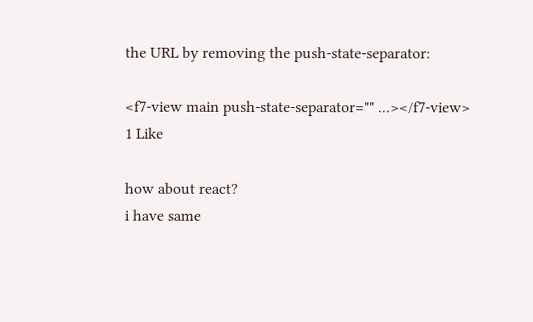the URL by removing the push-state-separator:

<f7-view main push-state-separator="" ...></f7-view>
1 Like

how about react?
i have same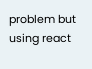problem but using react